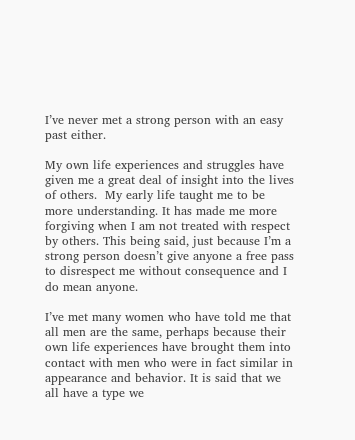I’ve never met a strong person with an easy past either.

My own life experiences and struggles have given me a great deal of insight into the lives of others.  My early life taught me to be more understanding. It has made me more forgiving when I am not treated with respect by others. This being said, just because I’m a strong person doesn’t give anyone a free pass to disrespect me without consequence and I do mean anyone.

I’ve met many women who have told me that all men are the same, perhaps because their own life experiences have brought them into contact with men who were in fact similar in appearance and behavior. It is said that we all have a type we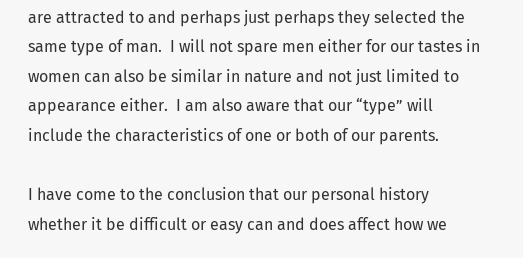are attracted to and perhaps just perhaps they selected the same type of man.  I will not spare men either for our tastes in women can also be similar in nature and not just limited to appearance either.  I am also aware that our “type” will include the characteristics of one or both of our parents.

I have come to the conclusion that our personal history whether it be difficult or easy can and does affect how we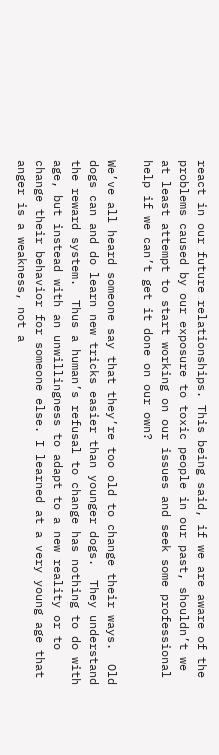react in our future relationships. This being said, if we are aware of the problems caused by our exposure to toxic people in our past, shouldn’t we at least attempt to start working on our issues and seek some professional help if we can’t get it done on our own?

We’ve all heard someone say that they’re too old to change their ways.  Old dogs can and do learn new tricks easier than younger dogs.  They understand the reward system.  Thus a human’s refusal to change has nothing to do with age, but instead with an unwillingness to adapt to a new reality or to change their behavior for someone else. I learned at a very young age that anger is a weakness, not a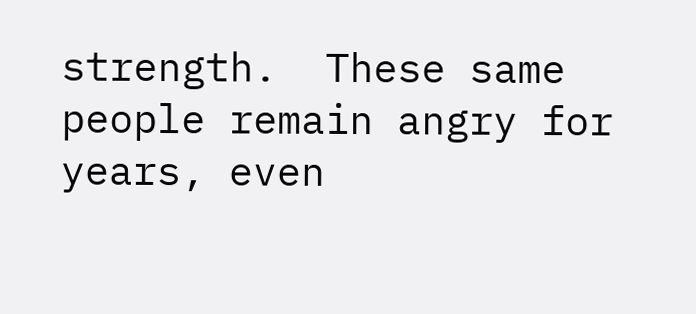strength.  These same people remain angry for years, even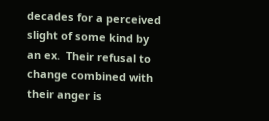decades for a perceived slight of some kind by an ex.  Their refusal to change combined with their anger is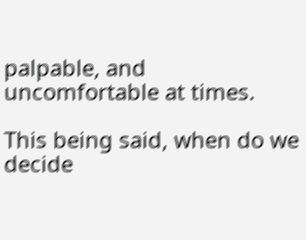palpable, and uncomfortable at times.

This being said, when do we decide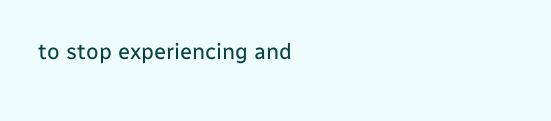to stop experiencing and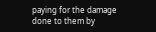paying for the damage done to them by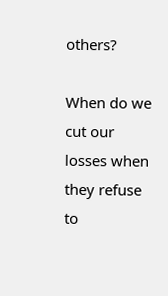others?

When do we cut our losses when they refuse to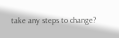take any steps to change?